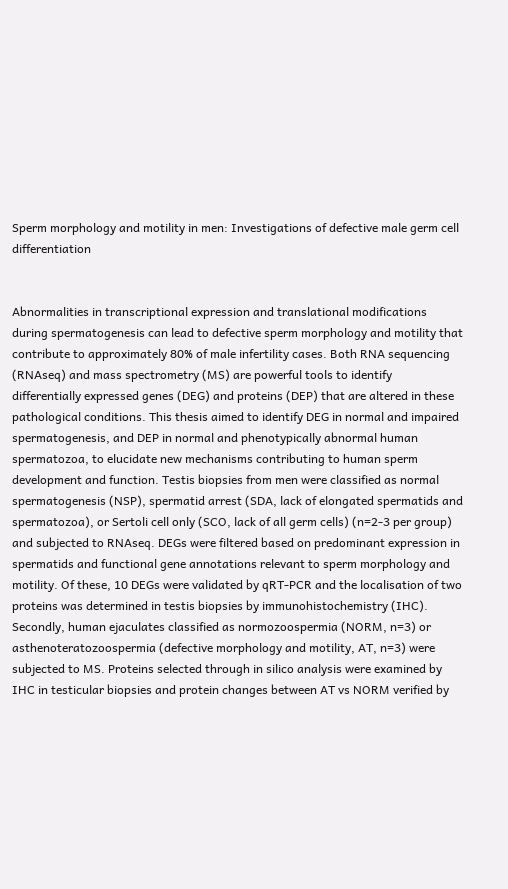Sperm morphology and motility in men: Investigations of defective male germ cell differentiation


Abnormalities in transcriptional expression and translational modifications during spermatogenesis can lead to defective sperm morphology and motility that contribute to approximately 80% of male infertility cases. Both RNA sequencing (RNAseq) and mass spectrometry (MS) are powerful tools to identify differentially expressed genes (DEG) and proteins (DEP) that are altered in these pathological conditions. This thesis aimed to identify DEG in normal and impaired spermatogenesis, and DEP in normal and phenotypically abnormal human spermatozoa, to elucidate new mechanisms contributing to human sperm development and function. Testis biopsies from men were classified as normal spermatogenesis (NSP), spermatid arrest (SDA, lack of elongated spermatids and spermatozoa), or Sertoli cell only (SCO, lack of all germ cells) (n=2-3 per group) and subjected to RNAseq. DEGs were filtered based on predominant expression in spermatids and functional gene annotations relevant to sperm morphology and motility. Of these, 10 DEGs were validated by qRT-PCR and the localisation of two proteins was determined in testis biopsies by immunohistochemistry (IHC). Secondly, human ejaculates classified as normozoospermia (NORM, n=3) or asthenoteratozoospermia (defective morphology and motility, AT, n=3) were subjected to MS. Proteins selected through in silico analysis were examined by IHC in testicular biopsies and protein changes between AT vs NORM verified by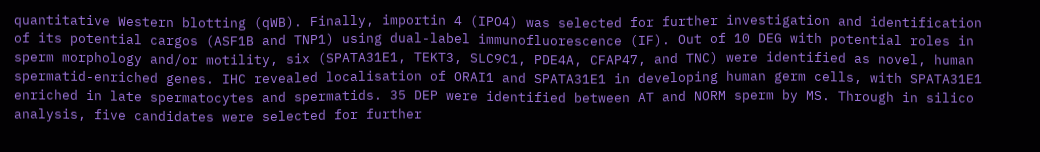quantitative Western blotting (qWB). Finally, importin 4 (IPO4) was selected for further investigation and identification of its potential cargos (ASF1B and TNP1) using dual-label immunofluorescence (IF). Out of 10 DEG with potential roles in sperm morphology and/or motility, six (SPATA31E1, TEKT3, SLC9C1, PDE4A, CFAP47, and TNC) were identified as novel, human spermatid-enriched genes. IHC revealed localisation of ORAI1 and SPATA31E1 in developing human germ cells, with SPATA31E1 enriched in late spermatocytes and spermatids. 35 DEP were identified between AT and NORM sperm by MS. Through in silico analysis, five candidates were selected for further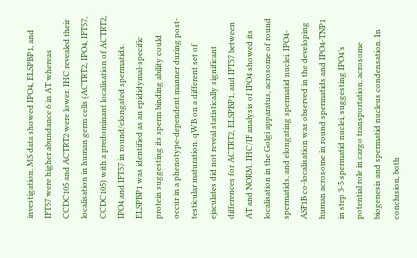investigation. MS data showed IPO4, ELSPBP1, and IFT57 were higher abundance 6 in AT whereas CCDC105 and ACTRT2 were lower. IHC revealed their localisation in human germ cells (ACTRT2, IPO4, IFT57, CCDC105) with a predominant localisation of ACTRT2, IPO4 and IFT57 in round/elongated spermatids. ELSPBP1 was identified as an epididymal-specific protein suggesting its sperm binding ability could occur in a phenotype-dependent manner during post-testicular maturation. qWB on a different set of ejaculates did not reveal statistically significant differences for ACTRT2, ELSPBP1, and IFT57 between AT and NORM. IHC/IF analysis of IPO4 showed its localisation in the Golgi apparatus, acrosome of round spermatids, and elongating spermatid nuclei. IPO4-ASF1B co-localisation was observed in the developing human acrosome in round spermatids and IPO4-TNP1 in step 3-5 spermatid nuclei, suggesting IPO4’s potential role in cargo transportation, acrosome biogenesis and spermatid nucleus condensation. In conclusion, both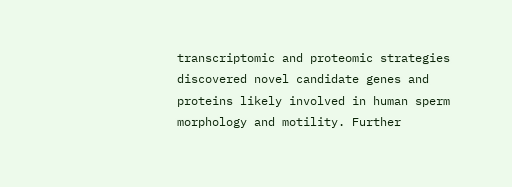transcriptomic and proteomic strategies discovered novel candidate genes and proteins likely involved in human sperm morphology and motility. Further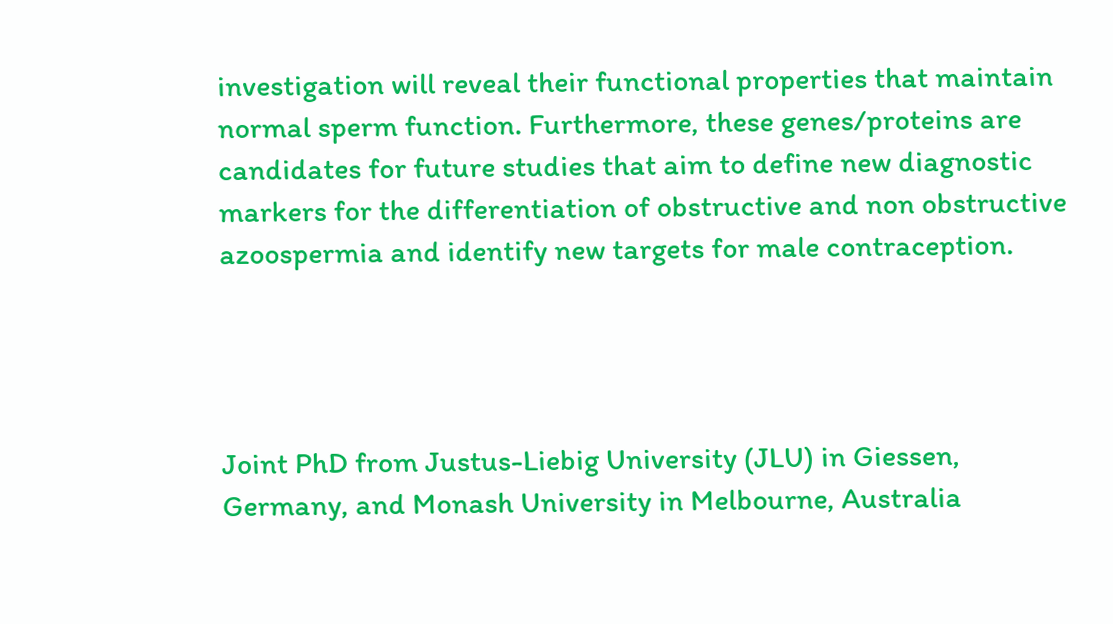investigation will reveal their functional properties that maintain normal sperm function. Furthermore, these genes/proteins are candidates for future studies that aim to define new diagnostic markers for the differentiation of obstructive and non obstructive azoospermia and identify new targets for male contraception.




Joint PhD from Justus-Liebig University (JLU) in Giessen, Germany, and Monash University in Melbourne, Australia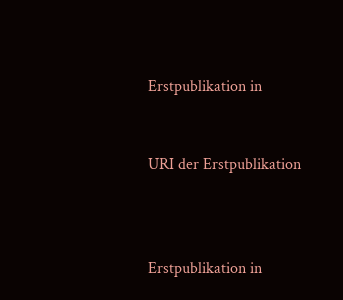Erstpublikation in


URI der Erstpublikation



Erstpublikation in